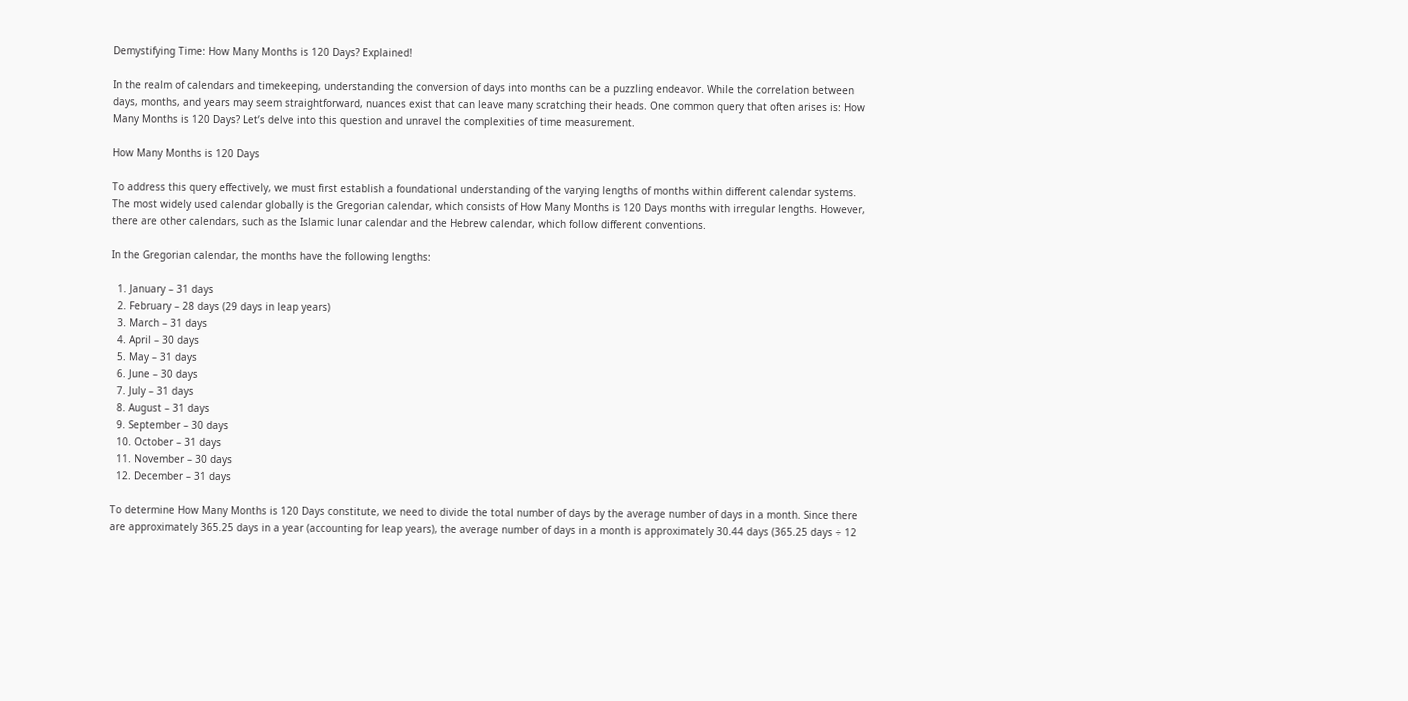Demystifying Time: How Many Months is 120 Days? Explained!

In the realm of calendars and timekeeping, understanding the conversion of days into months can be a puzzling endeavor. While the correlation between days, months, and years may seem straightforward, nuances exist that can leave many scratching their heads. One common query that often arises is: How Many Months is 120 Days? Let’s delve into this question and unravel the complexities of time measurement.

How Many Months is 120 Days

To address this query effectively, we must first establish a foundational understanding of the varying lengths of months within different calendar systems. The most widely used calendar globally is the Gregorian calendar, which consists of How Many Months is 120 Days months with irregular lengths. However, there are other calendars, such as the Islamic lunar calendar and the Hebrew calendar, which follow different conventions.

In the Gregorian calendar, the months have the following lengths:

  1. January – 31 days
  2. February – 28 days (29 days in leap years)
  3. March – 31 days
  4. April – 30 days
  5. May – 31 days
  6. June – 30 days
  7. July – 31 days
  8. August – 31 days
  9. September – 30 days
  10. October – 31 days
  11. November – 30 days
  12. December – 31 days

To determine How Many Months is 120 Days constitute, we need to divide the total number of days by the average number of days in a month. Since there are approximately 365.25 days in a year (accounting for leap years), the average number of days in a month is approximately 30.44 days (365.25 days ÷ 12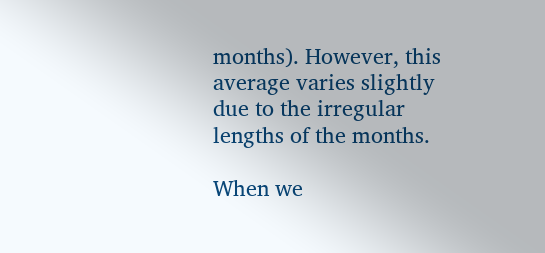months). However, this average varies slightly due to the irregular lengths of the months.

When we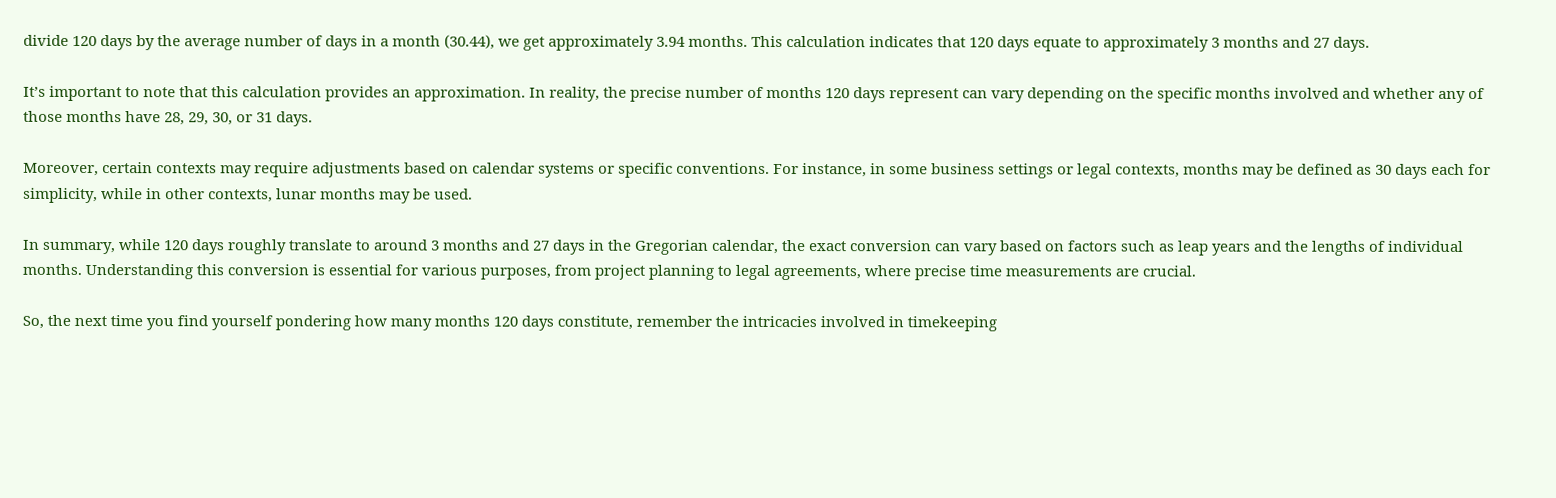divide 120 days by the average number of days in a month (30.44), we get approximately 3.94 months. This calculation indicates that 120 days equate to approximately 3 months and 27 days.

It’s important to note that this calculation provides an approximation. In reality, the precise number of months 120 days represent can vary depending on the specific months involved and whether any of those months have 28, 29, 30, or 31 days.

Moreover, certain contexts may require adjustments based on calendar systems or specific conventions. For instance, in some business settings or legal contexts, months may be defined as 30 days each for simplicity, while in other contexts, lunar months may be used.

In summary, while 120 days roughly translate to around 3 months and 27 days in the Gregorian calendar, the exact conversion can vary based on factors such as leap years and the lengths of individual months. Understanding this conversion is essential for various purposes, from project planning to legal agreements, where precise time measurements are crucial.

So, the next time you find yourself pondering how many months 120 days constitute, remember the intricacies involved in timekeeping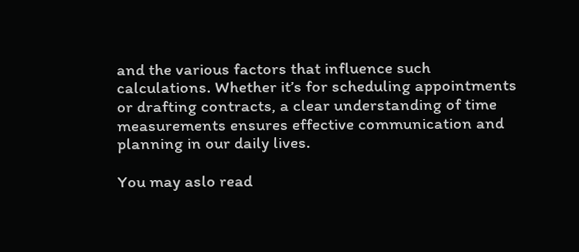and the various factors that influence such calculations. Whether it’s for scheduling appointments or drafting contracts, a clear understanding of time measurements ensures effective communication and planning in our daily lives.

You may aslo read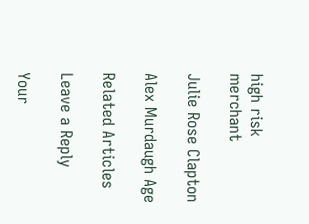high risk merchant

Julie Rose Clapton

Alex Murdaugh Age

Related Articles

Leave a Reply

Your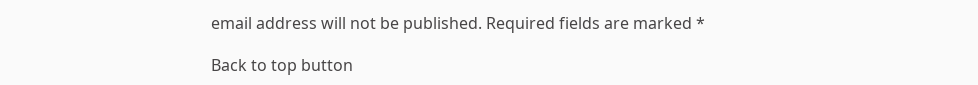email address will not be published. Required fields are marked *

Back to top button